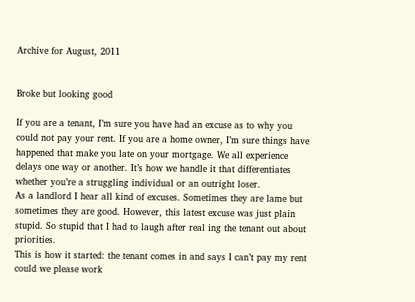Archive for August, 2011


Broke but looking good

If you are a tenant, I’m sure you have had an excuse as to why you could not pay your rent. If you are a home owner, I’m sure things have happened that make you late on your mortgage. We all experience delays one way or another. It’s how we handle it that differentiates whether you’re a struggling individual or an outright loser.
As a landlord I hear all kind of excuses. Sometimes they are lame but sometimes they are good. However, this latest excuse was just plain stupid. So stupid that I had to laugh after real ing the tenant out about priorities.
This is how it started: the tenant comes in and says I can’t pay my rent could we please work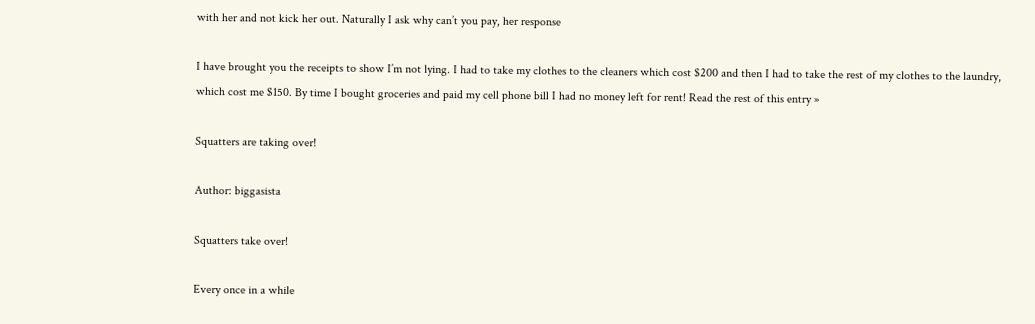with her and not kick her out. Naturally I ask why can’t you pay, her response

I have brought you the receipts to show I’m not lying. I had to take my clothes to the cleaners which cost $200 and then I had to take the rest of my clothes to the laundry, which cost me $150. By time I bought groceries and paid my cell phone bill I had no money left for rent! Read the rest of this entry »

Squatters are taking over!

Author: biggasista

Squatters take over!

Every once in a while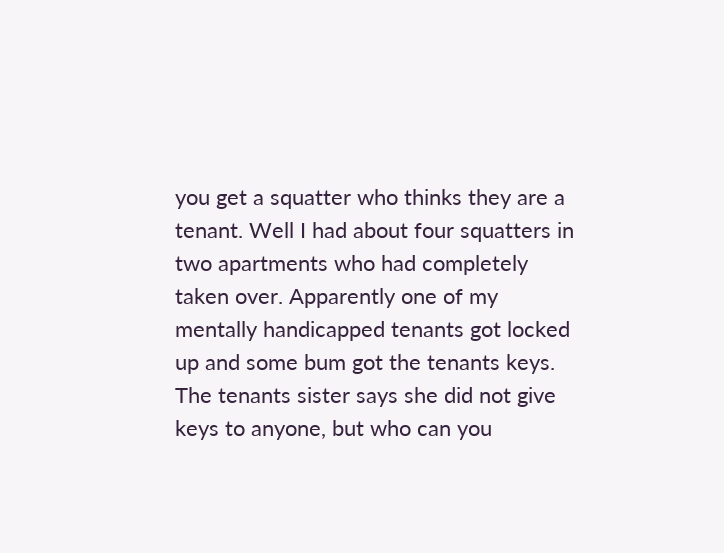you get a squatter who thinks they are a tenant. Well I had about four squatters in two apartments who had completely taken over. Apparently one of my mentally handicapped tenants got locked up and some bum got the tenants keys. The tenants sister says she did not give keys to anyone, but who can you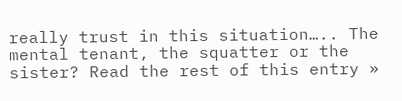really trust in this situation….. The mental tenant, the squatter or the sister? Read the rest of this entry »